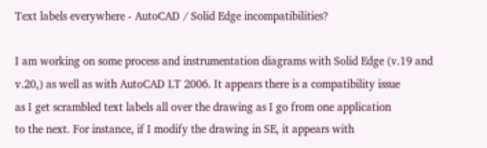Text labels everywhere - AutoCAD / Solid Edge incompatibilities?

I am working on some process and instrumentation diagrams with Solid Edge (v.19 and
v.20,) as well as with AutoCAD LT 2006. It appears there is a compatibility issue
as I get scrambled text labels all over the drawing as I go from one application
to the next. For instance, if I modify the drawing in SE, it appears with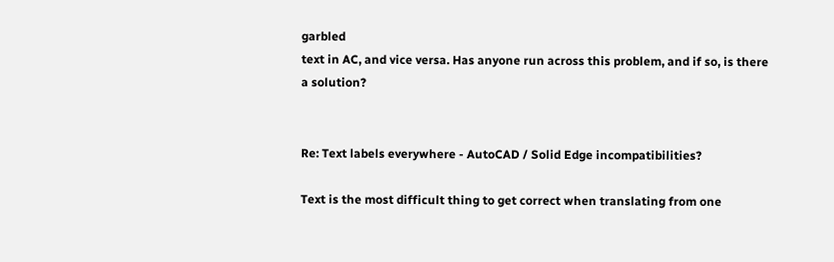garbled
text in AC, and vice versa. Has anyone run across this problem, and if so, is there
a solution?


Re: Text labels everywhere - AutoCAD / Solid Edge incompatibilities?

Text is the most difficult thing to get correct when translating from one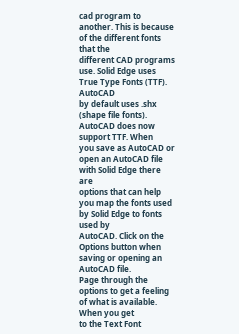cad program to another. This is because of the different fonts that the
different CAD programs use. Solid Edge uses True Type Fonts (TTF). AutoCAD
by default uses .shx (shape file fonts). AutoCAD does now support TTF. When
you save as AutoCAD or open an AutoCAD file with Solid Edge there are
options that can help you map the fonts used by Solid Edge to fonts used by
AutoCAD. Click on the Options button when saving or opening an AutoCAD file.
Page through the options to get a feeling of what is available. When you get
to the Text Font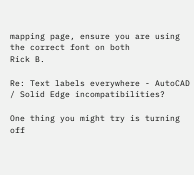mapping page, ensure you are using the correct font on both
Rick B.

Re: Text labels everywhere - AutoCAD / Solid Edge incompatibilities?

One thing you might try is turning off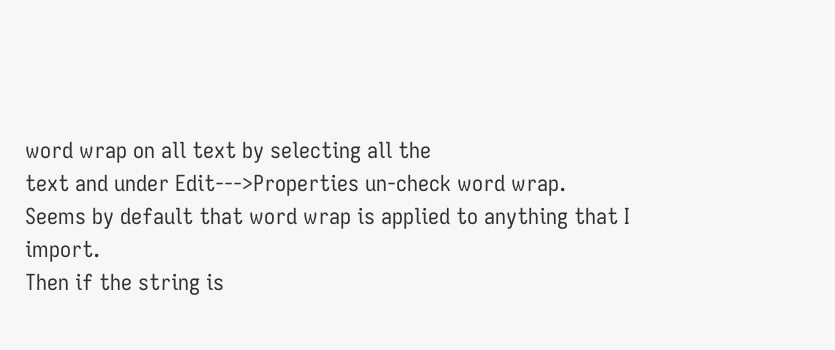word wrap on all text by selecting all the
text and under Edit--->Properties un-check word wrap.
Seems by default that word wrap is applied to anything that I import.
Then if the string is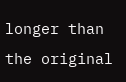longer than the original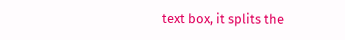text box, it splits the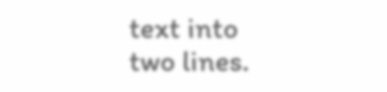text into
two lines.